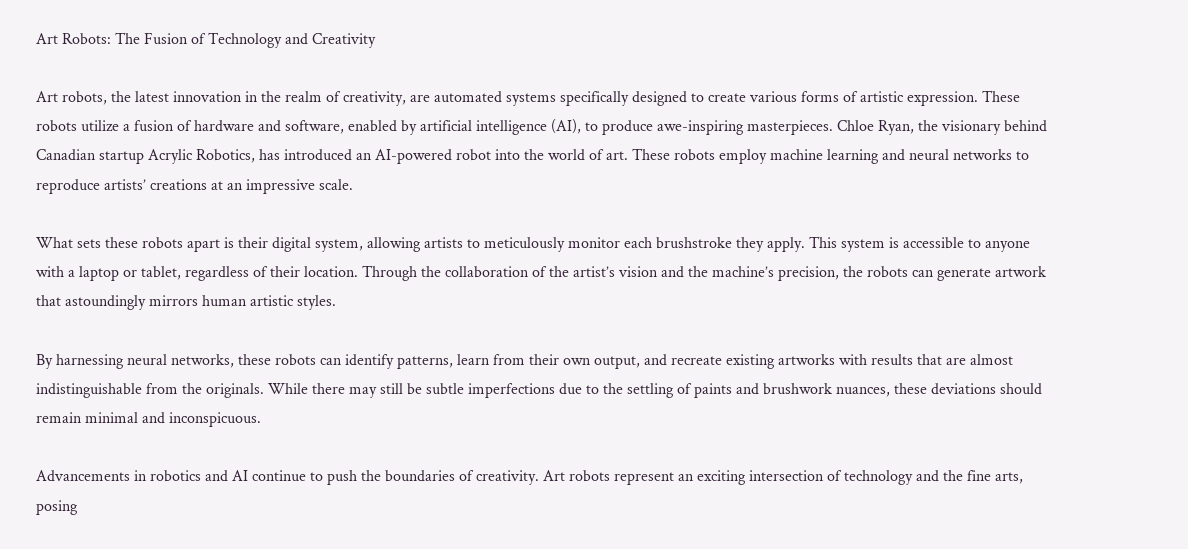Art Robots: The Fusion of Technology and Creativity

Art robots, the latest innovation in the realm of creativity, are automated systems specifically designed to create various forms of artistic expression. These robots utilize a fusion of hardware and software, enabled by artificial intelligence (AI), to produce awe-inspiring masterpieces. Chloe Ryan, the visionary behind Canadian startup Acrylic Robotics, has introduced an AI-powered robot into the world of art. These robots employ machine learning and neural networks to reproduce artists’ creations at an impressive scale.

What sets these robots apart is their digital system, allowing artists to meticulously monitor each brushstroke they apply. This system is accessible to anyone with a laptop or tablet, regardless of their location. Through the collaboration of the artist’s vision and the machine’s precision, the robots can generate artwork that astoundingly mirrors human artistic styles.

By harnessing neural networks, these robots can identify patterns, learn from their own output, and recreate existing artworks with results that are almost indistinguishable from the originals. While there may still be subtle imperfections due to the settling of paints and brushwork nuances, these deviations should remain minimal and inconspicuous.

Advancements in robotics and AI continue to push the boundaries of creativity. Art robots represent an exciting intersection of technology and the fine arts, posing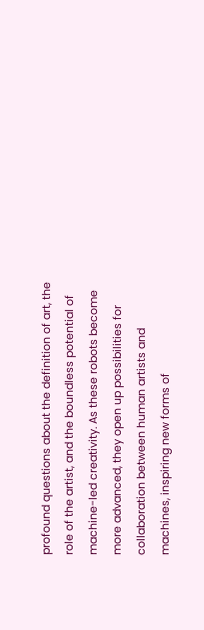profound questions about the definition of art, the role of the artist, and the boundless potential of machine-led creativity. As these robots become more advanced, they open up possibilities for collaboration between human artists and machines, inspiring new forms of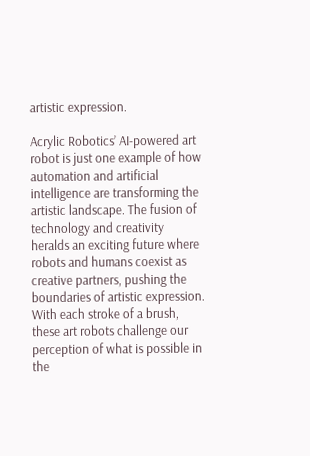artistic expression.

Acrylic Robotics’ AI-powered art robot is just one example of how automation and artificial intelligence are transforming the artistic landscape. The fusion of technology and creativity heralds an exciting future where robots and humans coexist as creative partners, pushing the boundaries of artistic expression. With each stroke of a brush, these art robots challenge our perception of what is possible in the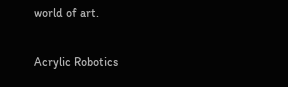world of art.

Acrylic Robotics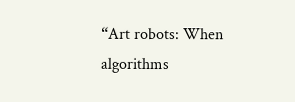“Art robots: When algorithms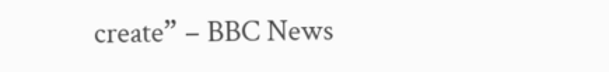create” – BBC News